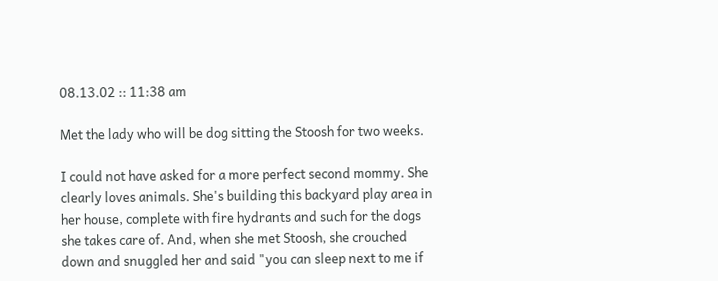08.13.02 :: 11:38 am

Met the lady who will be dog sitting the Stoosh for two weeks.

I could not have asked for a more perfect second mommy. She clearly loves animals. She's building this backyard play area in her house, complete with fire hydrants and such for the dogs she takes care of. And, when she met Stoosh, she crouched down and snuggled her and said "you can sleep next to me if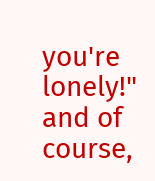you're lonely!" and of course,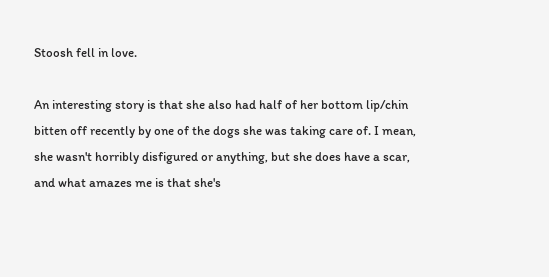Stoosh fell in love.

An interesting story is that she also had half of her bottom lip/chin bitten off recently by one of the dogs she was taking care of. I mean, she wasn't horribly disfigured or anything, but she does have a scar, and what amazes me is that she's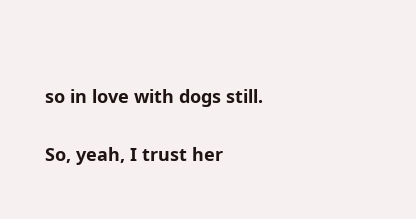so in love with dogs still.

So, yeah, I trust her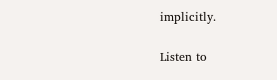implicitly.

Listen to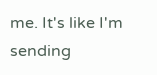me. It's like I'm sending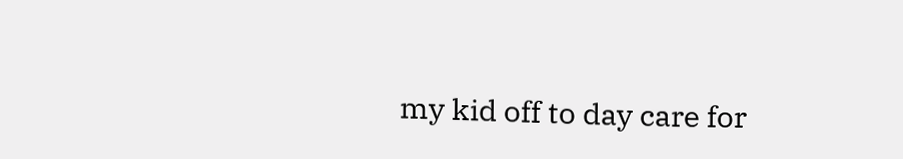my kid off to day care for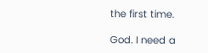the first time.

God. I need a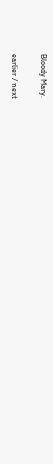Bloody Mary.

earlier / next